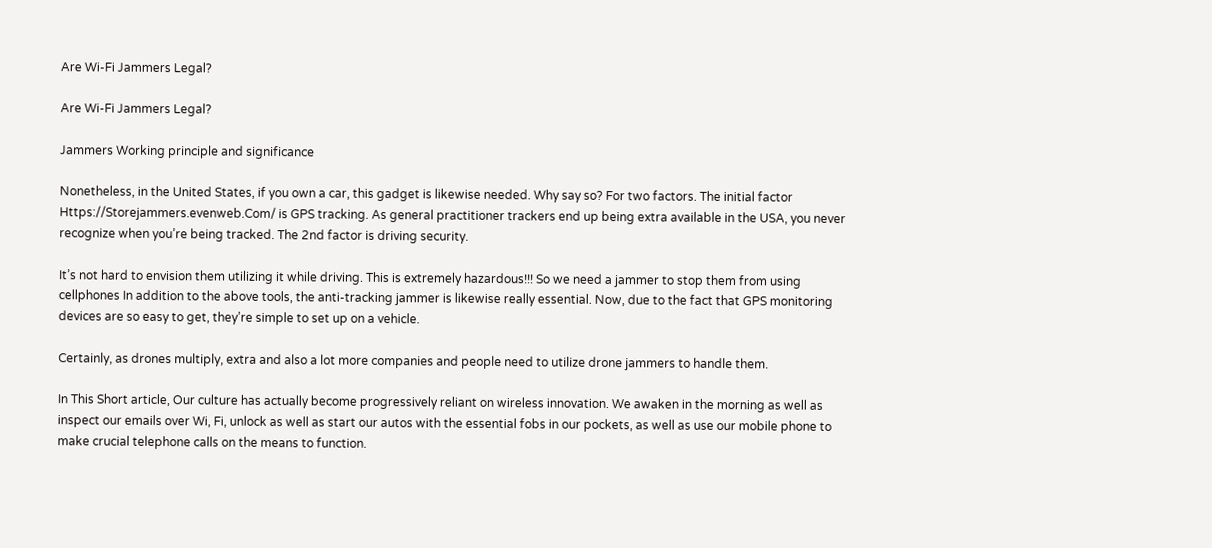Are Wi-Fi Jammers Legal?

Are Wi-Fi Jammers Legal?

Jammers Working principle and significance

Nonetheless, in the United States, if you own a car, this gadget is likewise needed. Why say so? For two factors. The initial factor Https://Storejammers.evenweb.Com/ is GPS tracking. As general practitioner trackers end up being extra available in the USA, you never recognize when you’re being tracked. The 2nd factor is driving security.

It’s not hard to envision them utilizing it while driving. This is extremely hazardous!!! So we need a jammer to stop them from using cellphones In addition to the above tools, the anti-tracking jammer is likewise really essential. Now, due to the fact that GPS monitoring devices are so easy to get, they’re simple to set up on a vehicle.

Certainly, as drones multiply, extra and also a lot more companies and people need to utilize drone jammers to handle them.

In This Short article, Our culture has actually become progressively reliant on wireless innovation. We awaken in the morning as well as inspect our emails over Wi, Fi, unlock as well as start our autos with the essential fobs in our pockets, as well as use our mobile phone to make crucial telephone calls on the means to function.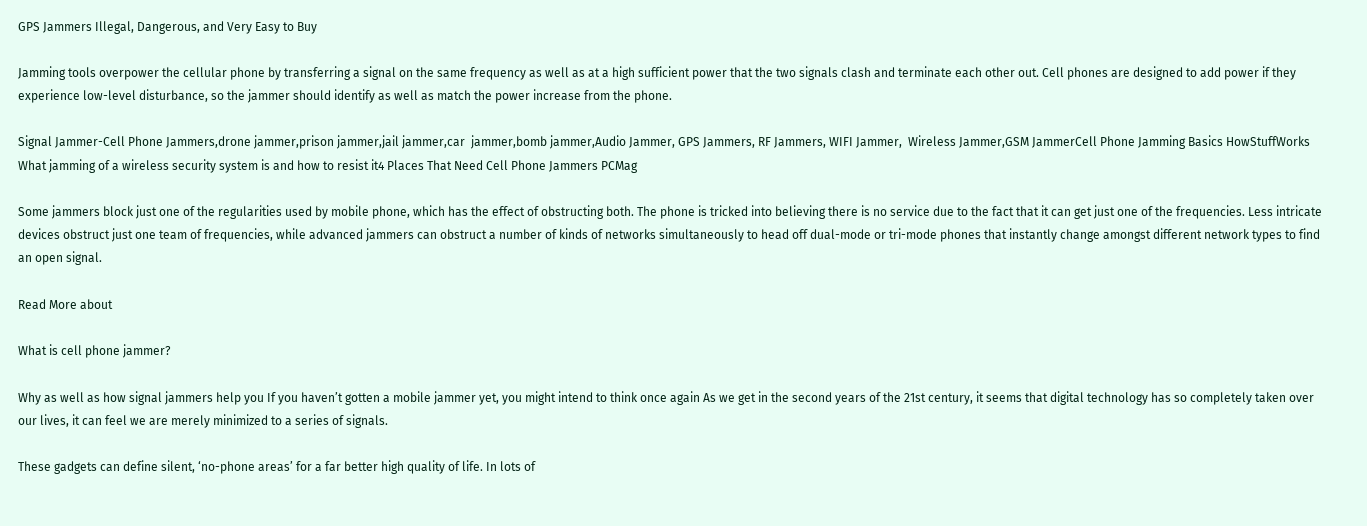GPS Jammers Illegal, Dangerous, and Very Easy to Buy

Jamming tools overpower the cellular phone by transferring a signal on the same frequency as well as at a high sufficient power that the two signals clash and terminate each other out. Cell phones are designed to add power if they experience low-level disturbance, so the jammer should identify as well as match the power increase from the phone.

Signal Jammer-Cell Phone Jammers,drone jammer,prison jammer,jail jammer,car  jammer,bomb jammer,Audio Jammer, GPS Jammers, RF Jammers, WIFI Jammer,  Wireless Jammer,GSM JammerCell Phone Jamming Basics HowStuffWorks
What jamming of a wireless security system is and how to resist it4 Places That Need Cell Phone Jammers PCMag

Some jammers block just one of the regularities used by mobile phone, which has the effect of obstructing both. The phone is tricked into believing there is no service due to the fact that it can get just one of the frequencies. Less intricate devices obstruct just one team of frequencies, while advanced jammers can obstruct a number of kinds of networks simultaneously to head off dual-mode or tri-mode phones that instantly change amongst different network types to find an open signal.

Read More about

What is cell phone jammer?

Why as well as how signal jammers help you If you haven’t gotten a mobile jammer yet, you might intend to think once again As we get in the second years of the 21st century, it seems that digital technology has so completely taken over our lives, it can feel we are merely minimized to a series of signals.

These gadgets can define silent, ‘no-phone areas’ for a far better high quality of life. In lots of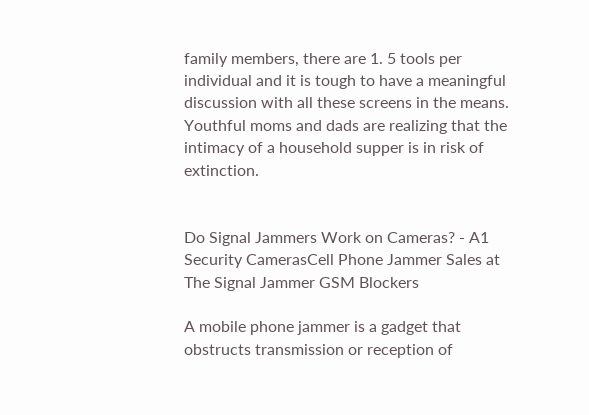family members, there are 1. 5 tools per individual and it is tough to have a meaningful discussion with all these screens in the means. Youthful moms and dads are realizing that the intimacy of a household supper is in risk of extinction.


Do Signal Jammers Work on Cameras? - A1 Security CamerasCell Phone Jammer Sales at The Signal Jammer GSM Blockers

A mobile phone jammer is a gadget that obstructs transmission or reception of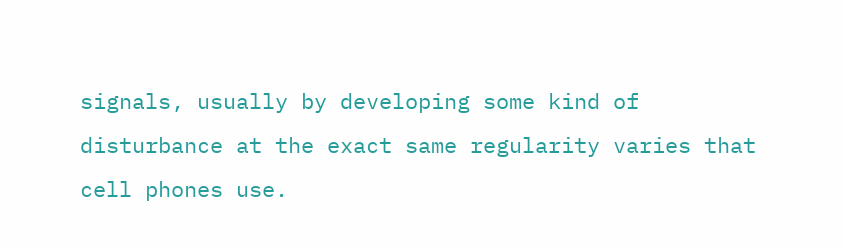signals, usually by developing some kind of disturbance at the exact same regularity varies that cell phones use.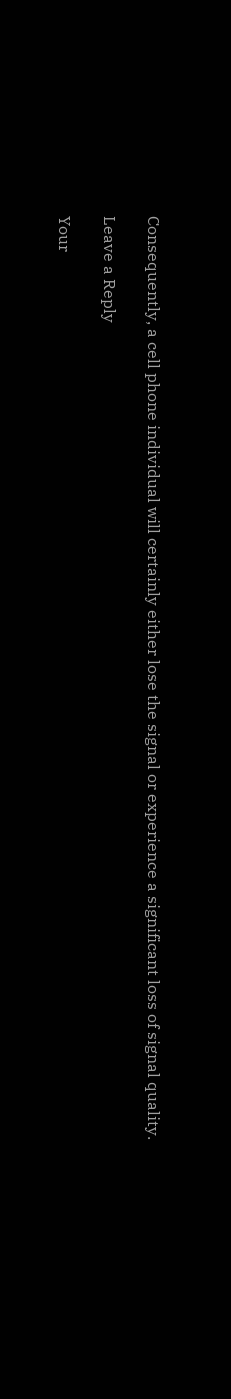Consequently, a cell phone individual will certainly either lose the signal or experience a significant loss of signal quality.

Leave a Reply

Your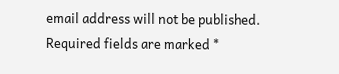email address will not be published. Required fields are marked *